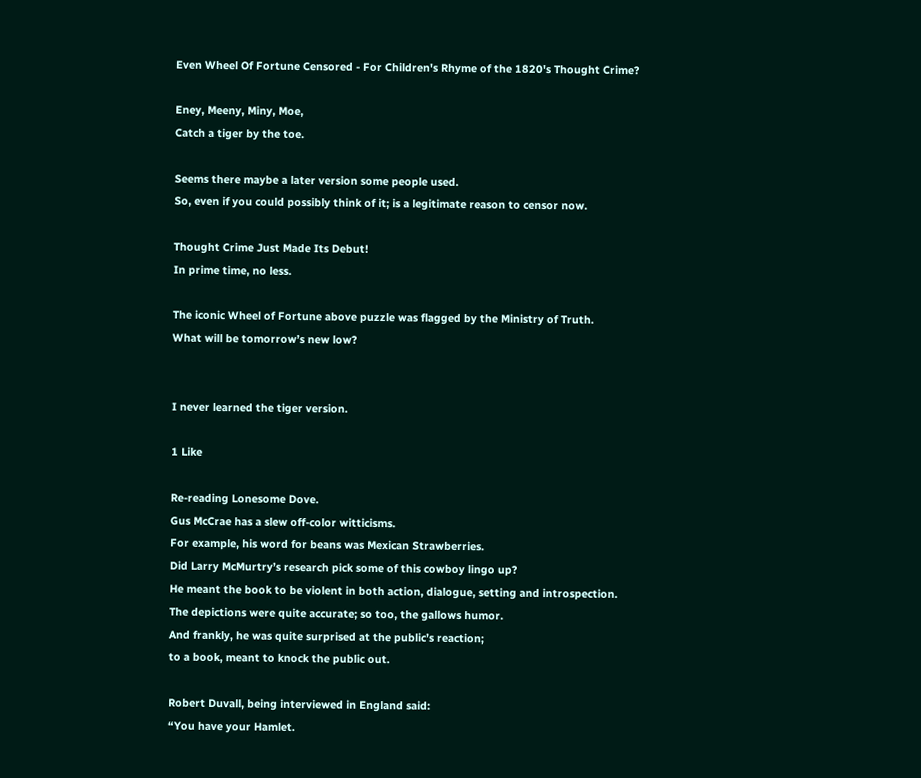Even Wheel Of Fortune Censored - For Children's Rhyme of the 1820's Thought Crime?

Eney, Meeny, Miny, Moe,
Catch a tiger by the toe.

Seems there maybe a later version some people used.
So, even if you could possibly think of it; is a legitimate reason to censor now.

Thought Crime Just Made Its Debut!
In prime time, no less.

The iconic Wheel of Fortune above puzzle was flagged by the Ministry of Truth.
What will be tomorrow’s new low?


I never learned the tiger version.

1 Like

Re-reading Lonesome Dove.
Gus McCrae has a slew off-color witticisms.
For example, his word for beans was Mexican Strawberries.
Did Larry McMurtry’s research pick some of this cowboy lingo up?
He meant the book to be violent in both action, dialogue, setting and introspection.
The depictions were quite accurate; so too, the gallows humor.
And frankly, he was quite surprised at the public’s reaction;
to a book, meant to knock the public out.

Robert Duvall, being interviewed in England said:
“You have your Hamlet.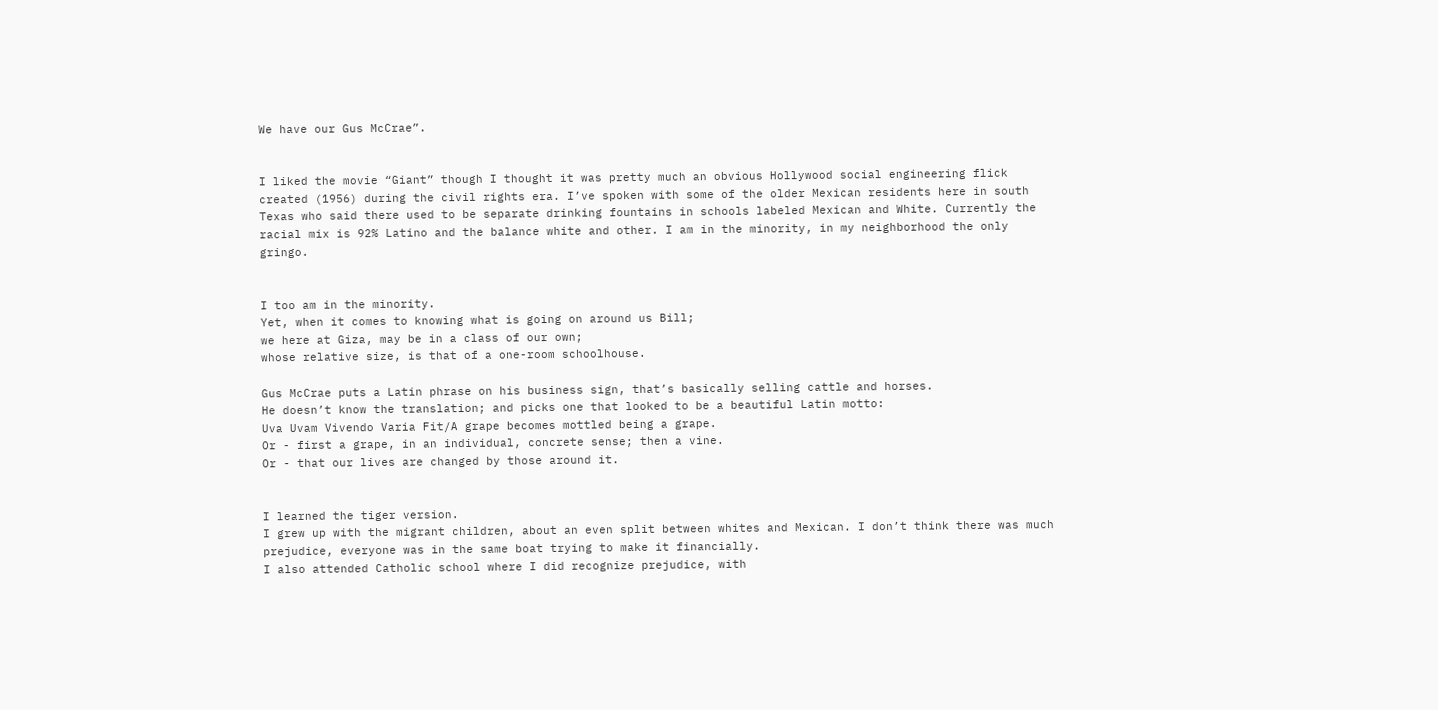We have our Gus McCrae”.


I liked the movie “Giant” though I thought it was pretty much an obvious Hollywood social engineering flick created (1956) during the civil rights era. I’ve spoken with some of the older Mexican residents here in south Texas who said there used to be separate drinking fountains in schools labeled Mexican and White. Currently the racial mix is 92% Latino and the balance white and other. I am in the minority, in my neighborhood the only gringo.


I too am in the minority.
Yet, when it comes to knowing what is going on around us Bill;
we here at Giza, may be in a class of our own;
whose relative size, is that of a one-room schoolhouse.

Gus McCrae puts a Latin phrase on his business sign, that’s basically selling cattle and horses.
He doesn’t know the translation; and picks one that looked to be a beautiful Latin motto:
Uva Uvam Vivendo Varia Fit/A grape becomes mottled being a grape.
Or - first a grape, in an individual, concrete sense; then a vine.
Or - that our lives are changed by those around it.


I learned the tiger version.
I grew up with the migrant children, about an even split between whites and Mexican. I don’t think there was much prejudice, everyone was in the same boat trying to make it financially.
I also attended Catholic school where I did recognize prejudice, with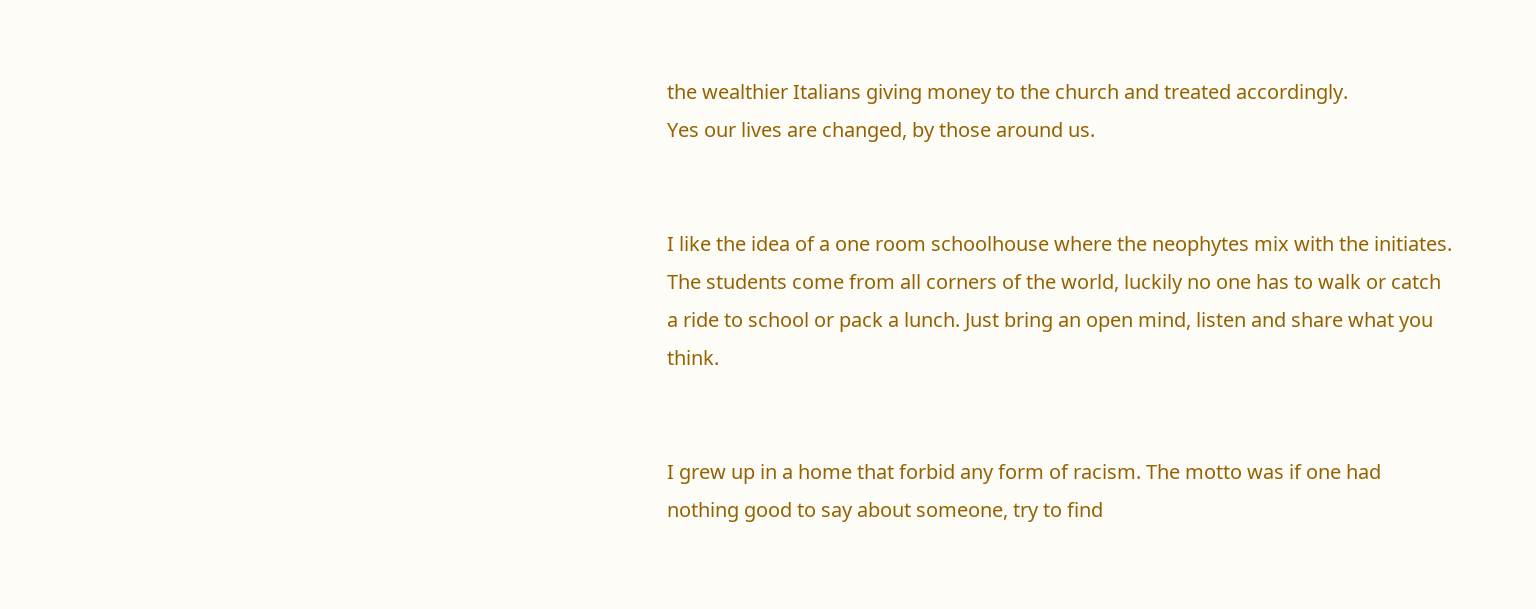the wealthier Italians giving money to the church and treated accordingly.
Yes our lives are changed, by those around us.


I like the idea of a one room schoolhouse where the neophytes mix with the initiates. The students come from all corners of the world, luckily no one has to walk or catch a ride to school or pack a lunch. Just bring an open mind, listen and share what you think.


I grew up in a home that forbid any form of racism. The motto was if one had nothing good to say about someone, try to find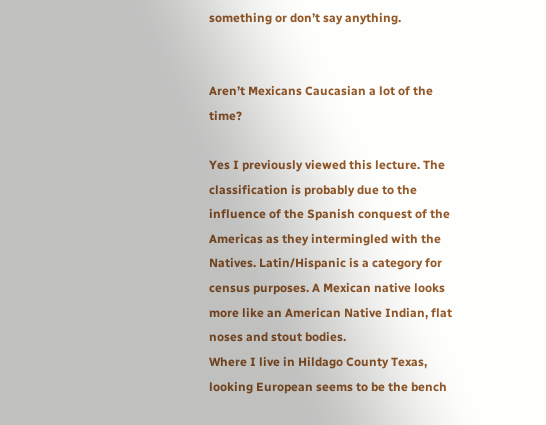something or don’t say anything.


Aren’t Mexicans Caucasian a lot of the time?

Yes I previously viewed this lecture. The classification is probably due to the influence of the Spanish conquest of the Americas as they intermingled with the Natives. Latin/Hispanic is a category for census purposes. A Mexican native looks more like an American Native Indian, flat noses and stout bodies.
Where I live in Hildago County Texas, looking European seems to be the bench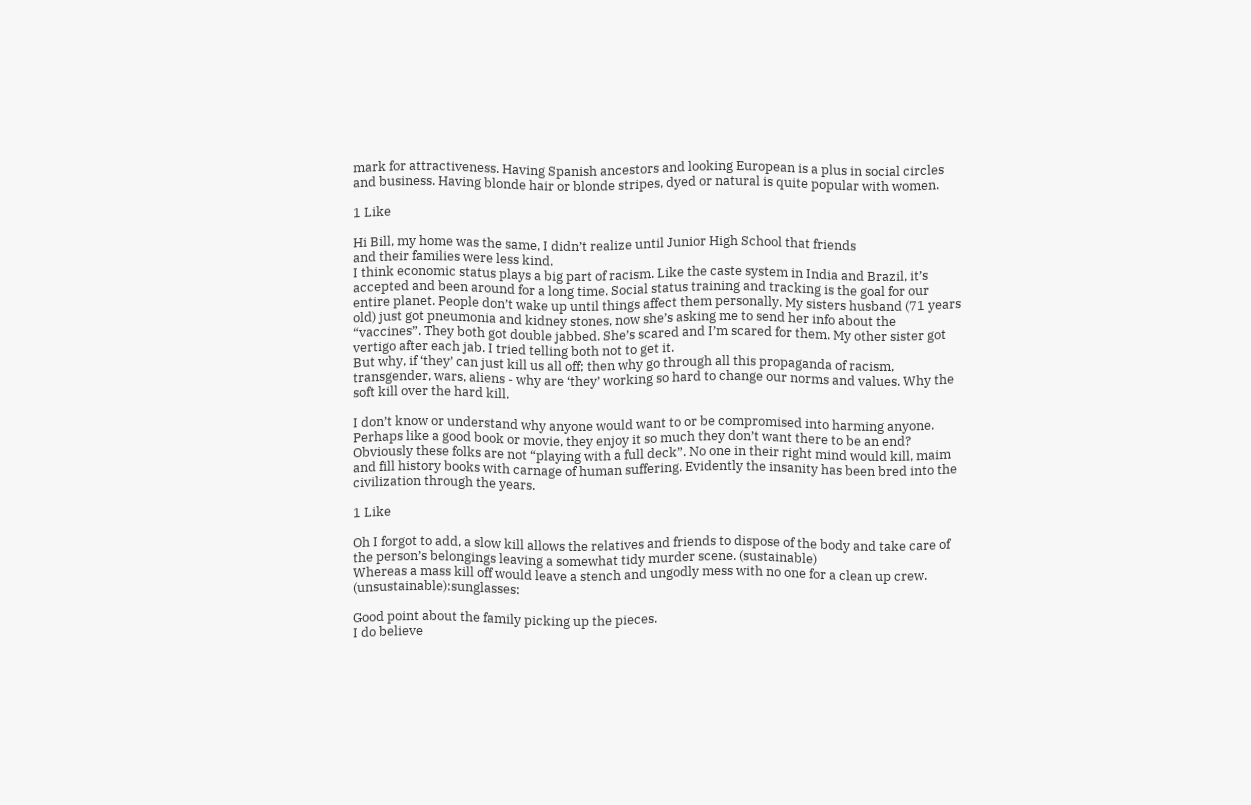mark for attractiveness. Having Spanish ancestors and looking European is a plus in social circles and business. Having blonde hair or blonde stripes, dyed or natural is quite popular with women.

1 Like

Hi Bill, my home was the same, I didn’t realize until Junior High School that friends
and their families were less kind.
I think economic status plays a big part of racism. Like the caste system in India and Brazil, it’s accepted and been around for a long time. Social status training and tracking is the goal for our entire planet. People don’t wake up until things affect them personally. My sisters husband (71 years old) just got pneumonia and kidney stones, now she’s asking me to send her info about the “vaccines”. They both got double jabbed. She’s scared and I’m scared for them. My other sister got vertigo after each jab. I tried telling both not to get it.
But why, if ‘they’ can just kill us all off; then why go through all this propaganda of racism, transgender, wars, aliens - why are ‘they’ working so hard to change our norms and values. Why the soft kill over the hard kill.

I don’t know or understand why anyone would want to or be compromised into harming anyone. Perhaps like a good book or movie, they enjoy it so much they don’t want there to be an end? Obviously these folks are not “playing with a full deck”. No one in their right mind would kill, maim and fill history books with carnage of human suffering. Evidently the insanity has been bred into the civilization through the years.

1 Like

Oh I forgot to add, a slow kill allows the relatives and friends to dispose of the body and take care of the person’s belongings leaving a somewhat tidy murder scene. (sustainable)
Whereas a mass kill off would leave a stench and ungodly mess with no one for a clean up crew. (unsustainable):sunglasses:

Good point about the family picking up the pieces.
I do believe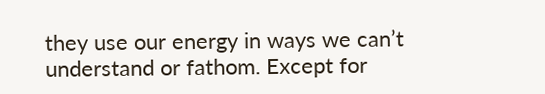they use our energy in ways we can’t understand or fathom. Except for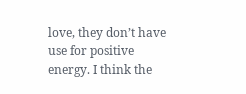love, they don’t have use for positive energy. I think the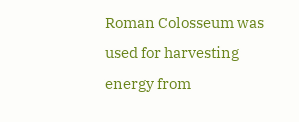Roman Colosseum was used for harvesting energy from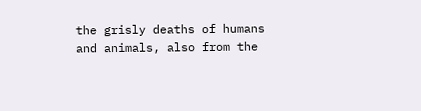the grisly deaths of humans and animals, also from the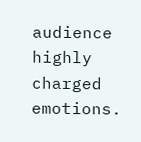audience highly charged emotions.